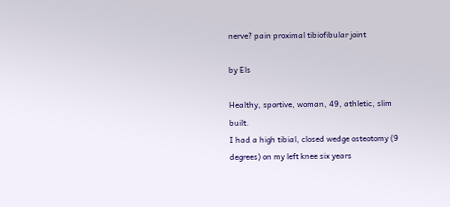nerve? pain proximal tibiofibular joint

by Els

Healthy, sportive, woman, 49, athletic, slim built.
I had a high tibial, closed wedge osteotomy (9 degrees) on my left knee six years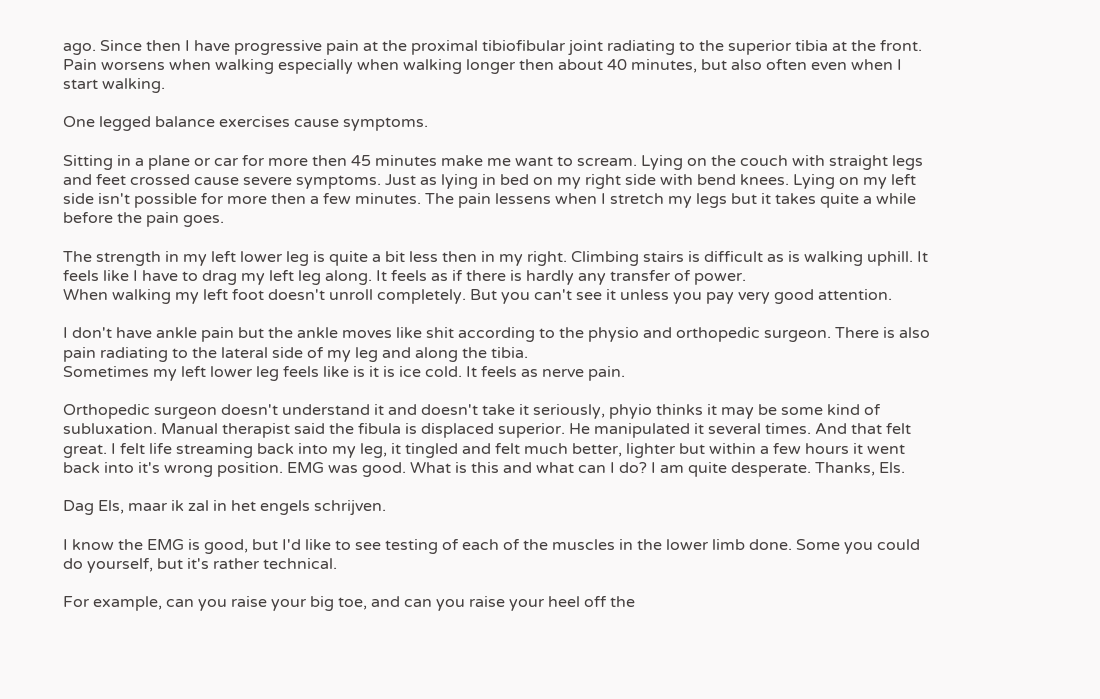ago. Since then I have progressive pain at the proximal tibiofibular joint radiating to the superior tibia at the front. Pain worsens when walking especially when walking longer then about 40 minutes, but also often even when I start walking.

One legged balance exercises cause symptoms.

Sitting in a plane or car for more then 45 minutes make me want to scream. Lying on the couch with straight legs and feet crossed cause severe symptoms. Just as lying in bed on my right side with bend knees. Lying on my left side isn't possible for more then a few minutes. The pain lessens when I stretch my legs but it takes quite a while before the pain goes.

The strength in my left lower leg is quite a bit less then in my right. Climbing stairs is difficult as is walking uphill. It feels like I have to drag my left leg along. It feels as if there is hardly any transfer of power.
When walking my left foot doesn't unroll completely. But you can't see it unless you pay very good attention.

I don't have ankle pain but the ankle moves like shit according to the physio and orthopedic surgeon. There is also pain radiating to the lateral side of my leg and along the tibia.
Sometimes my left lower leg feels like is it is ice cold. It feels as nerve pain.

Orthopedic surgeon doesn't understand it and doesn't take it seriously, phyio thinks it may be some kind of subluxation. Manual therapist said the fibula is displaced superior. He manipulated it several times. And that felt great. I felt life streaming back into my leg, it tingled and felt much better, lighter but within a few hours it went back into it's wrong position. EMG was good. What is this and what can I do? I am quite desperate. Thanks, Els.

Dag Els, maar ik zal in het engels schrijven.

I know the EMG is good, but I'd like to see testing of each of the muscles in the lower limb done. Some you could do yourself, but it's rather technical.

For example, can you raise your big toe, and can you raise your heel off the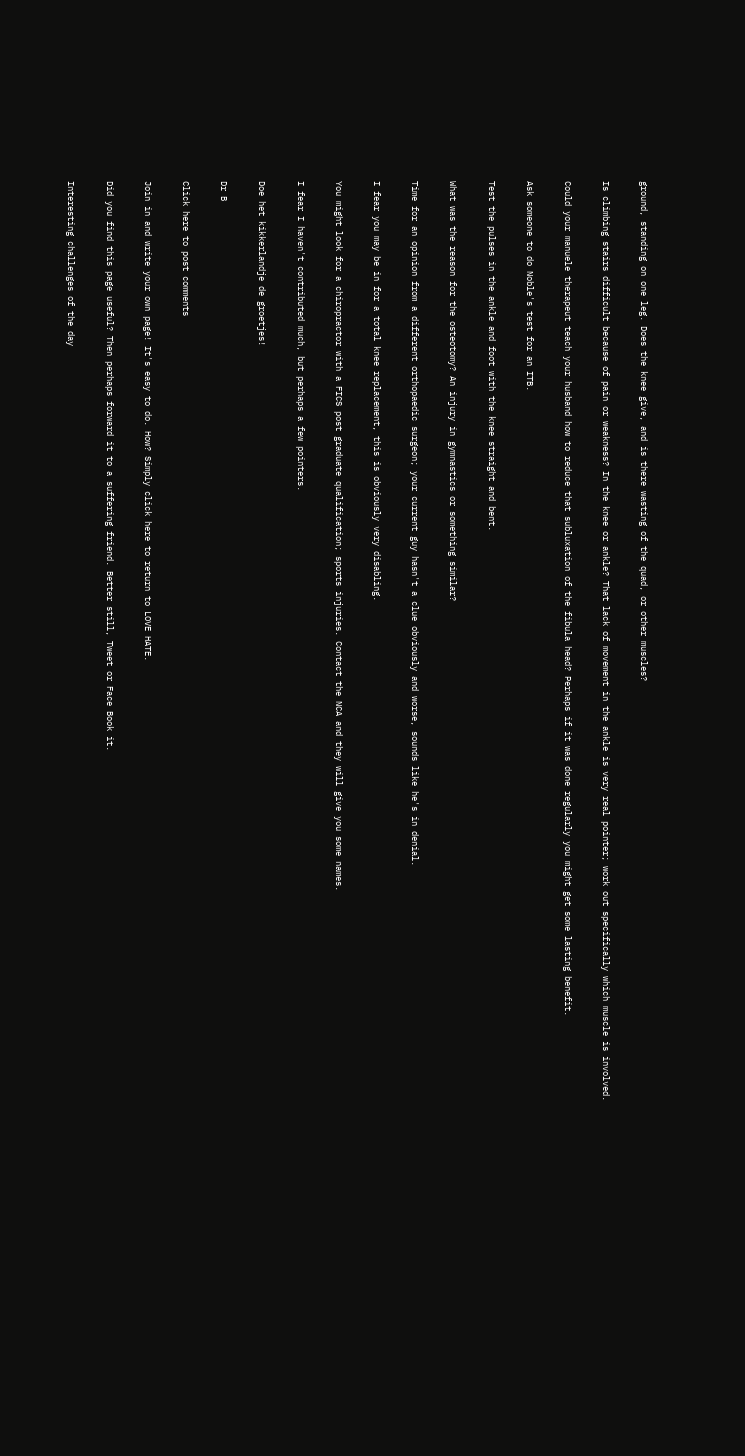ground, standing on one leg. Does the knee give, and is there wasting of the quad, or other muscles?

Is climbing stairs difficult because of pain or weakness? In the knee or ankle? That lack of movement in the ankle is very real pointer; work out specifically which muscle is involved.

Could your manuele therapeut teach your husband how to reduce that subluxation of the fibula head? Perhaps if it was done regularly you might get some lasting benefit.

Ask someone to do Noble's test for an ITB.

Test the pulses in the ankle and foot with the knee straight and bent.

What was the reason for the osteotomy? An injury in gymnastics or something similar?

Time for an opinion from a different orthopaedic surgeon; your current guy hasn't a clue obviously and worse, sounds like he's in denial.

I fear you may be in for a total knee replacement, this is obviously very disabling.

You might look for a chiropractor with a FICS post graduate qualification; sports injuries. Contact the NCA and they will give you some names.

I fear I haven't contributed much, but perhaps a few pointers.

Doe het kikkerlandje de groetjes!

Dr B

Click here to post comments

Join in and write your own page! It's easy to do. How? Simply click here to return to LOVE HATE.

Did you find this page useful? Then perhaps forward it to a suffering friend. Better still, Tweet or Face Book it.

Interesting challenges of the day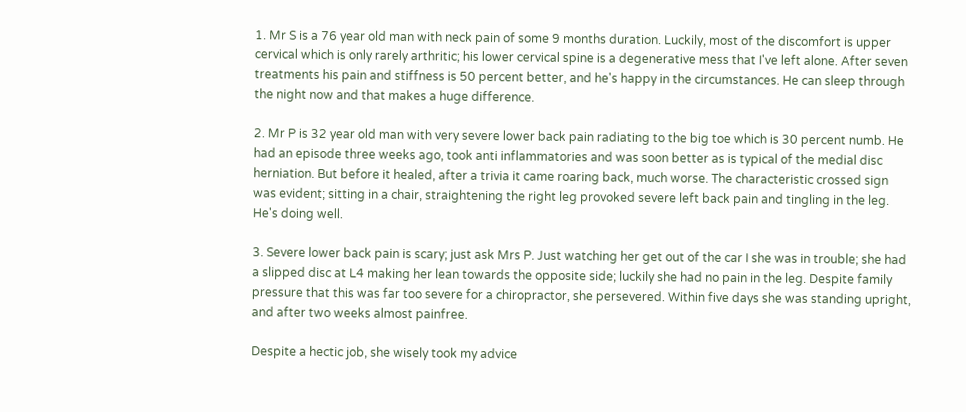1. Mr S is a 76 year old man with neck pain of some 9 months duration. Luckily, most of the discomfort is upper cervical which is only rarely arthritic; his lower cervical spine is a degenerative mess that I've left alone. After seven treatments his pain and stiffness is 50 percent better, and he's happy in the circumstances. He can sleep through the night now and that makes a huge difference.

2. Mr P is 32 year old man with very severe lower back pain radiating to the big toe which is 30 percent numb. He had an episode three weeks ago, took anti inflammatories and was soon better as is typical of the medial disc herniation. But before it healed, after a trivia it came roaring back, much worse. The characteristic crossed sign was evident; sitting in a chair, straightening the right leg provoked severe left back pain and tingling in the leg. He's doing well.

3. Severe lower back pain is scary; just ask Mrs P. Just watching her get out of the car I she was in trouble; she had a slipped disc at L4 making her lean towards the opposite side; luckily she had no pain in the leg. Despite family pressure that this was far too severe for a chiropractor, she persevered. Within five days she was standing upright, and after two weeks almost painfree.

Despite a hectic job, she wisely took my advice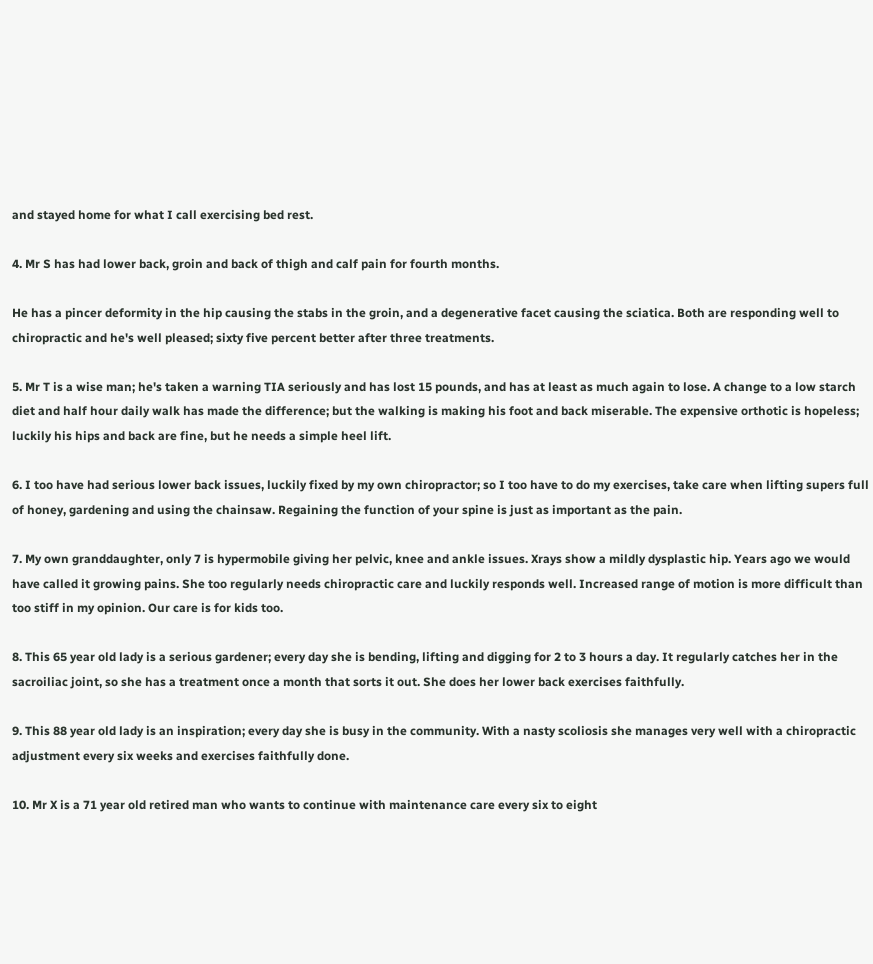and stayed home for what I call exercising bed rest.

4. Mr S has had lower back, groin and back of thigh and calf pain for fourth months.

He has a pincer deformity in the hip causing the stabs in the groin, and a degenerative facet causing the sciatica. Both are responding well to chiropractic and he's well pleased; sixty five percent better after three treatments.

5. Mr T is a wise man; he's taken a warning TIA seriously and has lost 15 pounds, and has at least as much again to lose. A change to a low starch diet and half hour daily walk has made the difference; but the walking is making his foot and back miserable. The expensive orthotic is hopeless; luckily his hips and back are fine, but he needs a simple heel lift.

6. I too have had serious lower back issues, luckily fixed by my own chiropractor; so I too have to do my exercises, take care when lifting supers full of honey, gardening and using the chainsaw. Regaining the function of your spine is just as important as the pain.

7. My own granddaughter, only 7 is hypermobile giving her pelvic, knee and ankle issues. Xrays show a mildly dysplastic hip. Years ago we would have called it growing pains. She too regularly needs chiropractic care and luckily responds well. Increased range of motion is more difficult than too stiff in my opinion. Our care is for kids too.

8. This 65 year old lady is a serious gardener; every day she is bending, lifting and digging for 2 to 3 hours a day. It regularly catches her in the sacroiliac joint, so she has a treatment once a month that sorts it out. She does her lower back exercises faithfully.

9. This 88 year old lady is an inspiration; every day she is busy in the community. With a nasty scoliosis she manages very well with a chiropractic adjustment every six weeks and exercises faithfully done.

10. Mr X is a 71 year old retired man who wants to continue with maintenance care every six to eight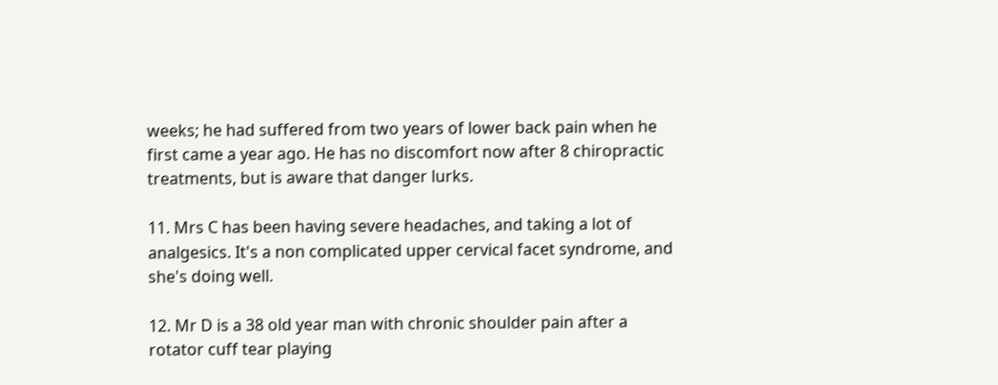weeks; he had suffered from two years of lower back pain when he first came a year ago. He has no discomfort now after 8 chiropractic treatments, but is aware that danger lurks.

11. Mrs C has been having severe headaches, and taking a lot of analgesics. It's a non complicated upper cervical facet syndrome, and she's doing well.

12. Mr D is a 38 old year man with chronic shoulder pain after a rotator cuff tear playing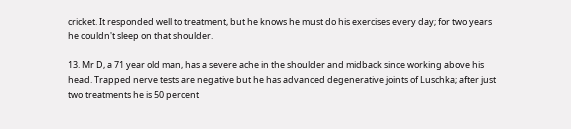cricket. It responded well to treatment, but he knows he must do his exercises every day; for two years he couldn't sleep on that shoulder.

13. Mr D, a 71 year old man, has a severe ache in the shoulder and midback since working above his head. Trapped nerve tests are negative but he has advanced degenerative joints of Luschka; after just two treatments he is 50 percent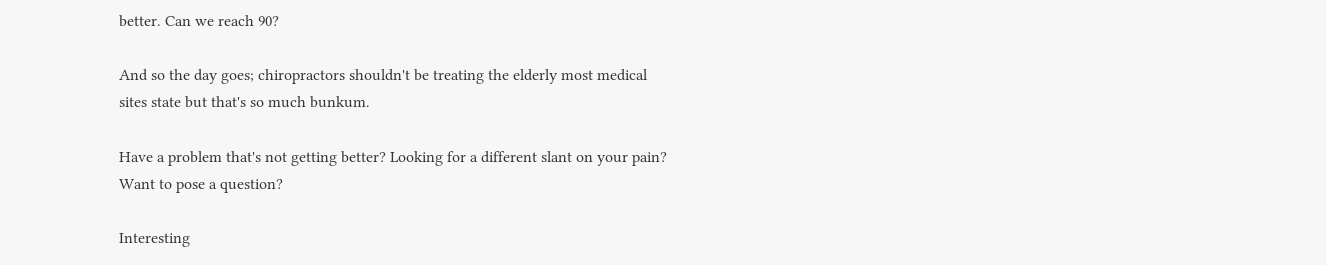better. Can we reach 90?

And so the day goes; chiropractors shouldn't be treating the elderly most medical sites state but that's so much bunkum.

Have a problem that's not getting better? Looking for a different slant on your pain? Want to pose a question?

Interesting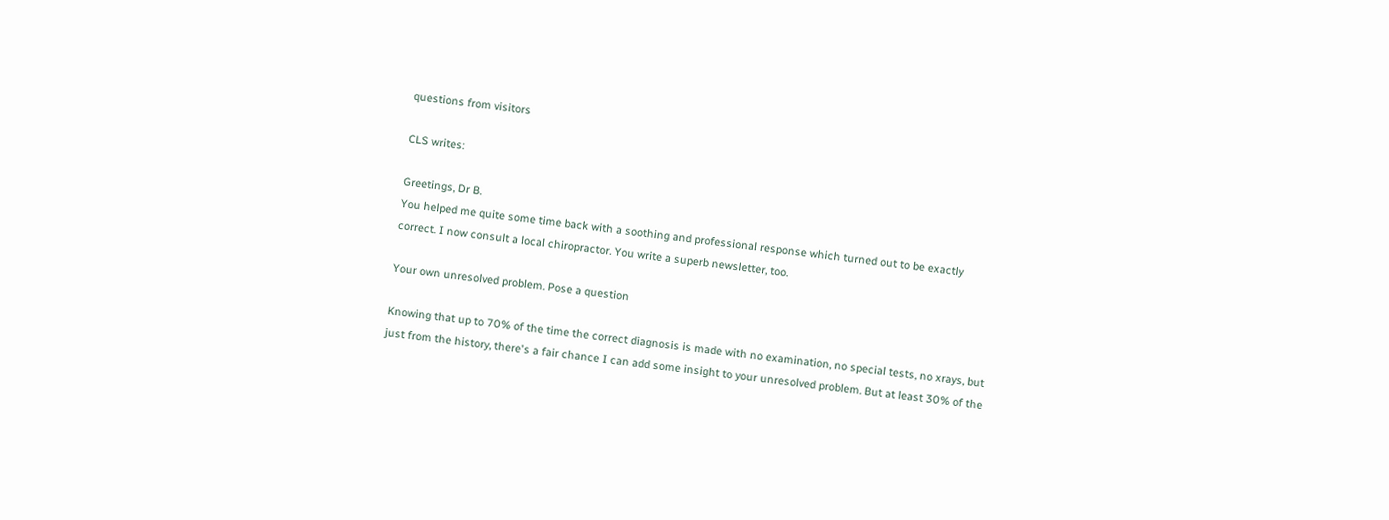questions from visitors

CLS writes:

Greetings, Dr B.
You helped me quite some time back with a soothing and professional response which turned out to be exactly correct. I now consult a local chiropractor. You write a superb newsletter, too.

Your own unresolved problem. Pose a question

Knowing that up to 70% of the time the correct diagnosis is made with no examination, no special tests, no xrays, but just from the history, there's a fair chance I can add some insight to your unresolved problem. But at least 30% of the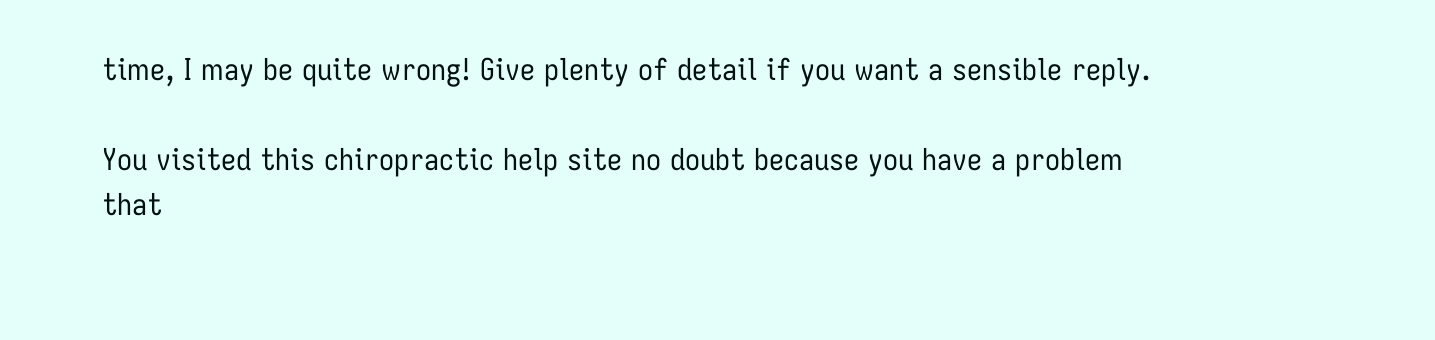time, I may be quite wrong! Give plenty of detail if you want a sensible reply.

You visited this chiropractic help site no doubt because you have a problem that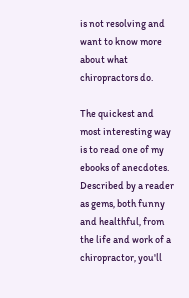is not resolving and want to know more about what chiropractors do.

The quickest and most interesting way is to read one of my ebooks of anecdotes. Described by a reader as gems, both funny and healthful, from the life and work of a chiropractor, you'll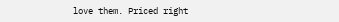love them. Priced right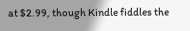at $2.99, though Kindle fiddles the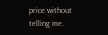price without telling me.